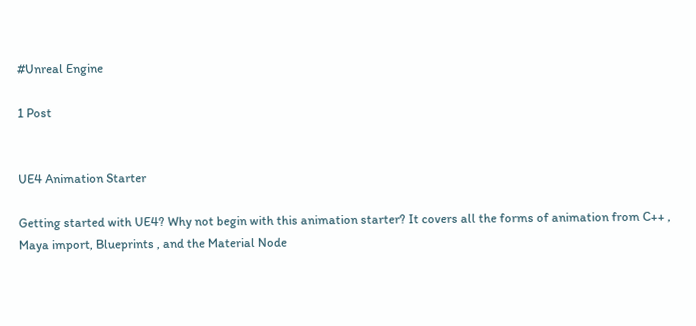#Unreal Engine

1 Post


UE4 Animation Starter

Getting started with UE4? Why not begin with this animation starter? It covers all the forms of animation from C++ , Maya import, Blueprints , and the Material Node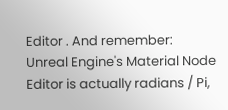Editor . And remember: Unreal Engine's Material Node Editor is actually radians / Pi,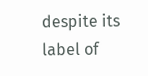despite its label of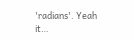'radians'. Yeah it…